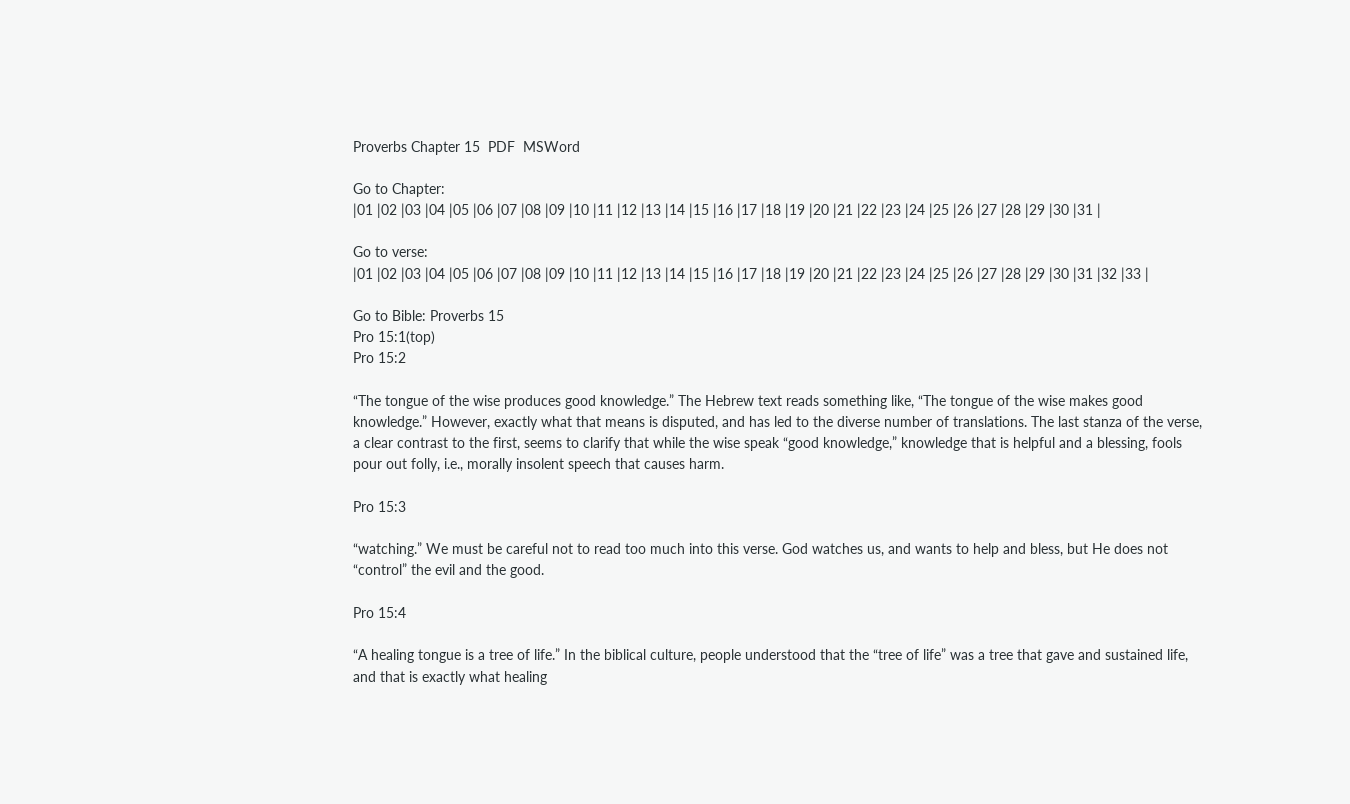Proverbs Chapter 15  PDF  MSWord

Go to Chapter:
|01 |02 |03 |04 |05 |06 |07 |08 |09 |10 |11 |12 |13 |14 |15 |16 |17 |18 |19 |20 |21 |22 |23 |24 |25 |26 |27 |28 |29 |30 |31 |

Go to verse:
|01 |02 |03 |04 |05 |06 |07 |08 |09 |10 |11 |12 |13 |14 |15 |16 |17 |18 |19 |20 |21 |22 |23 |24 |25 |26 |27 |28 |29 |30 |31 |32 |33 |

Go to Bible: Proverbs 15
Pro 15:1(top)
Pro 15:2

“The tongue of the wise produces good knowledge.” The Hebrew text reads something like, “The tongue of the wise makes good knowledge.” However, exactly what that means is disputed, and has led to the diverse number of translations. The last stanza of the verse, a clear contrast to the first, seems to clarify that while the wise speak “good knowledge,” knowledge that is helpful and a blessing, fools pour out folly, i.e., morally insolent speech that causes harm.

Pro 15:3

“watching.” We must be careful not to read too much into this verse. God watches us, and wants to help and bless, but He does not “control” the evil and the good.

Pro 15:4

“A healing tongue is a tree of life.” In the biblical culture, people understood that the “tree of life” was a tree that gave and sustained life, and that is exactly what healing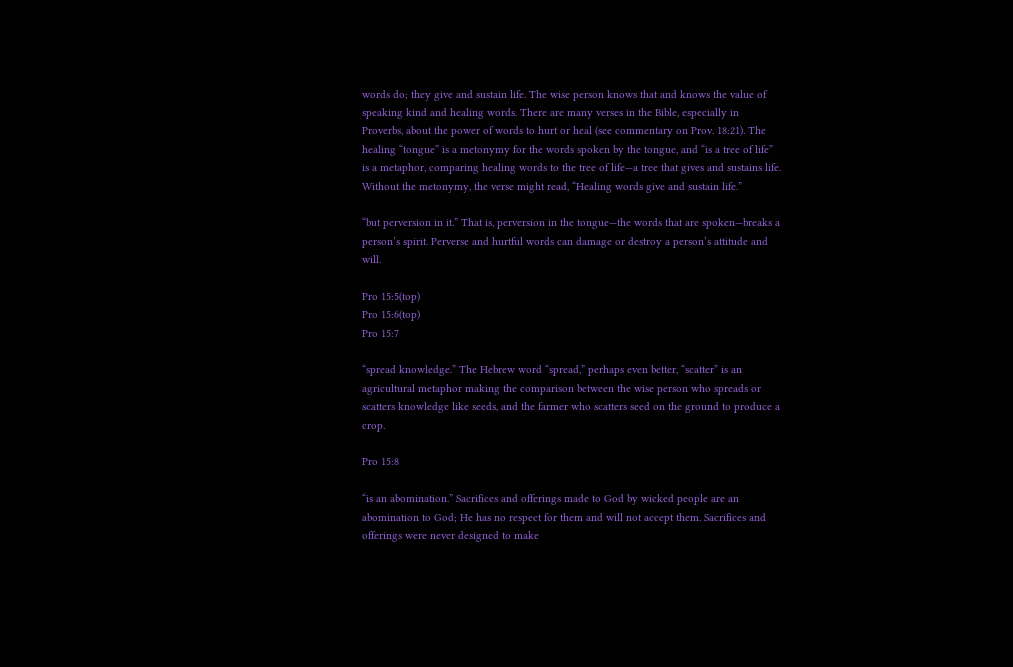words do; they give and sustain life. The wise person knows that and knows the value of speaking kind and healing words. There are many verses in the Bible, especially in Proverbs, about the power of words to hurt or heal (see commentary on Prov. 18:21). The healing “tongue” is a metonymy for the words spoken by the tongue, and “is a tree of life” is a metaphor, comparing healing words to the tree of life—a tree that gives and sustains life. Without the metonymy, the verse might read, “Healing words give and sustain life.”

“but perversion in it.” That is, perversion in the tongue—the words that are spoken—breaks a person’s spirit. Perverse and hurtful words can damage or destroy a person’s attitude and will.

Pro 15:5(top)
Pro 15:6(top)
Pro 15:7

“spread knowledge.” The Hebrew word “spread,” perhaps even better, “scatter” is an agricultural metaphor making the comparison between the wise person who spreads or scatters knowledge like seeds, and the farmer who scatters seed on the ground to produce a crop.

Pro 15:8

“is an abomination.” Sacrifices and offerings made to God by wicked people are an abomination to God; He has no respect for them and will not accept them. Sacrifices and offerings were never designed to make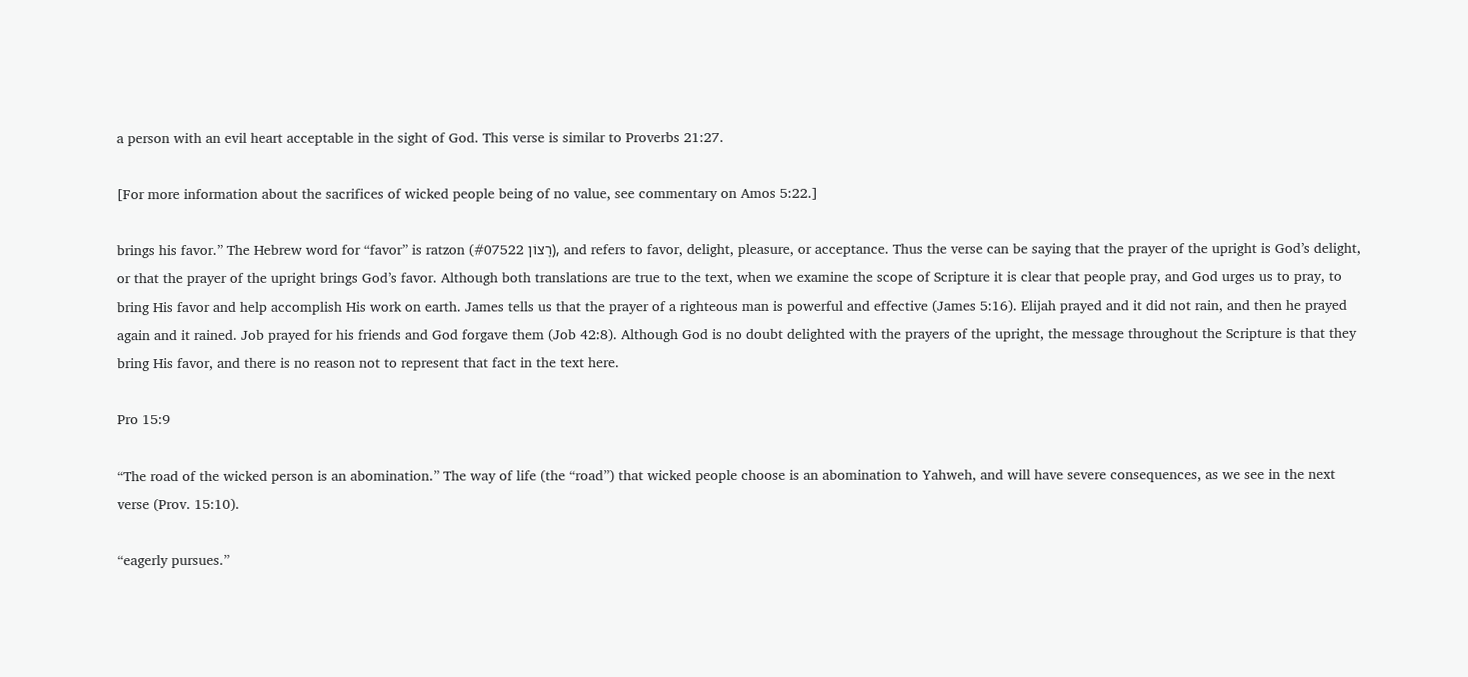a person with an evil heart acceptable in the sight of God. This verse is similar to Proverbs 21:27.

[For more information about the sacrifices of wicked people being of no value, see commentary on Amos 5:22.]

brings his favor.” The Hebrew word for “favor” is ratzon (#07522 רָצוֹן), and refers to favor, delight, pleasure, or acceptance. Thus the verse can be saying that the prayer of the upright is God’s delight, or that the prayer of the upright brings God’s favor. Although both translations are true to the text, when we examine the scope of Scripture it is clear that people pray, and God urges us to pray, to bring His favor and help accomplish His work on earth. James tells us that the prayer of a righteous man is powerful and effective (James 5:16). Elijah prayed and it did not rain, and then he prayed again and it rained. Job prayed for his friends and God forgave them (Job 42:8). Although God is no doubt delighted with the prayers of the upright, the message throughout the Scripture is that they bring His favor, and there is no reason not to represent that fact in the text here.

Pro 15:9

“The road of the wicked person is an abomination.” The way of life (the “road”) that wicked people choose is an abomination to Yahweh, and will have severe consequences, as we see in the next verse (Prov. 15:10).

“eagerly pursues.”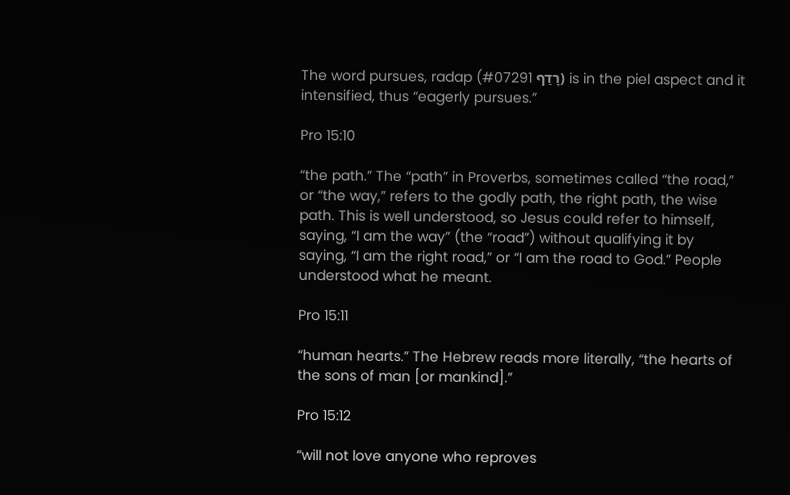The word pursues, radap (#07291 רָדַף) is in the piel aspect and it intensified, thus “eagerly pursues.”

Pro 15:10

“the path.” The “path” in Proverbs, sometimes called “the road,” or “the way,” refers to the godly path, the right path, the wise path. This is well understood, so Jesus could refer to himself, saying, “I am the way” (the “road”) without qualifying it by saying, “I am the right road,” or “I am the road to God.” People understood what he meant.

Pro 15:11

“human hearts.” The Hebrew reads more literally, “the hearts of the sons of man [or mankind].”

Pro 15:12

“will not love anyone who reproves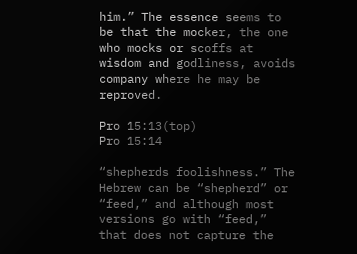him.” The essence seems to be that the mocker, the one who mocks or scoffs at wisdom and godliness, avoids company where he may be reproved.

Pro 15:13(top)
Pro 15:14

“shepherds foolishness.” The Hebrew can be “shepherd” or “feed,” and although most versions go with “feed,” that does not capture the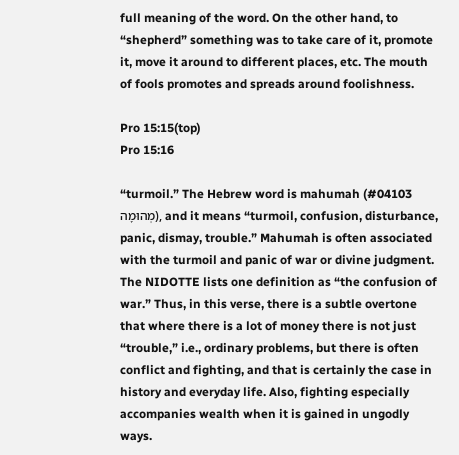full meaning of the word. On the other hand, to “shepherd” something was to take care of it, promote it, move it around to different places, etc. The mouth of fools promotes and spreads around foolishness.

Pro 15:15(top)
Pro 15:16

“turmoil.” The Hebrew word is mahumah (#04103 מְהוּמָה), and it means “turmoil, confusion, disturbance, panic, dismay, trouble.” Mahumah is often associated with the turmoil and panic of war or divine judgment. The NIDOTTE lists one definition as “the confusion of war.” Thus, in this verse, there is a subtle overtone that where there is a lot of money there is not just “trouble,” i.e., ordinary problems, but there is often conflict and fighting, and that is certainly the case in history and everyday life. Also, fighting especially accompanies wealth when it is gained in ungodly ways.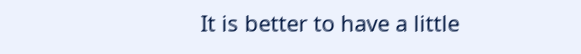It is better to have a little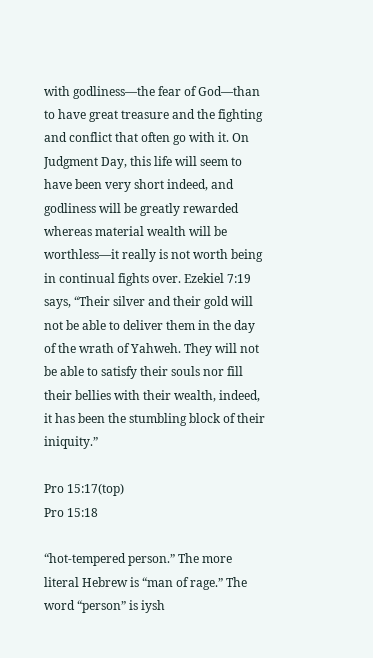with godliness—the fear of God—than to have great treasure and the fighting and conflict that often go with it. On Judgment Day, this life will seem to have been very short indeed, and godliness will be greatly rewarded whereas material wealth will be worthless—it really is not worth being in continual fights over. Ezekiel 7:19 says, “Their silver and their gold will not be able to deliver them in the day of the wrath of Yahweh. They will not be able to satisfy their souls nor fill their bellies with their wealth, indeed, it has been the stumbling block of their iniquity.”

Pro 15:17(top)
Pro 15:18

“hot-tempered person.” The more literal Hebrew is “man of rage.” The word “person” is iysh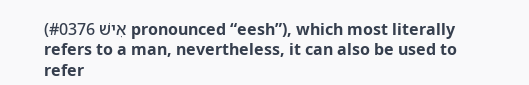(#0376 אִישׁ pronounced “eesh”), which most literally refers to a man, nevertheless, it can also be used to refer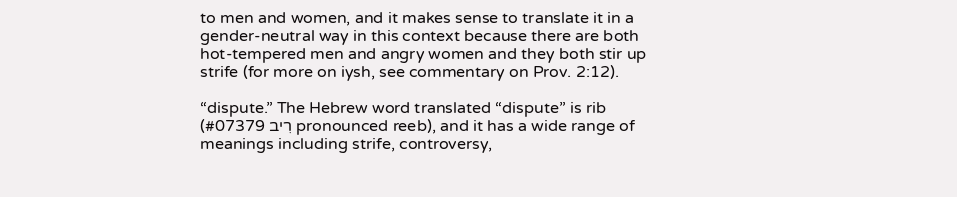to men and women, and it makes sense to translate it in a gender-neutral way in this context because there are both hot-tempered men and angry women and they both stir up strife (for more on iysh, see commentary on Prov. 2:12).

“dispute.” The Hebrew word translated “dispute” is rib (#07379 רִיב pronounced reeb), and it has a wide range of meanings including strife, controversy,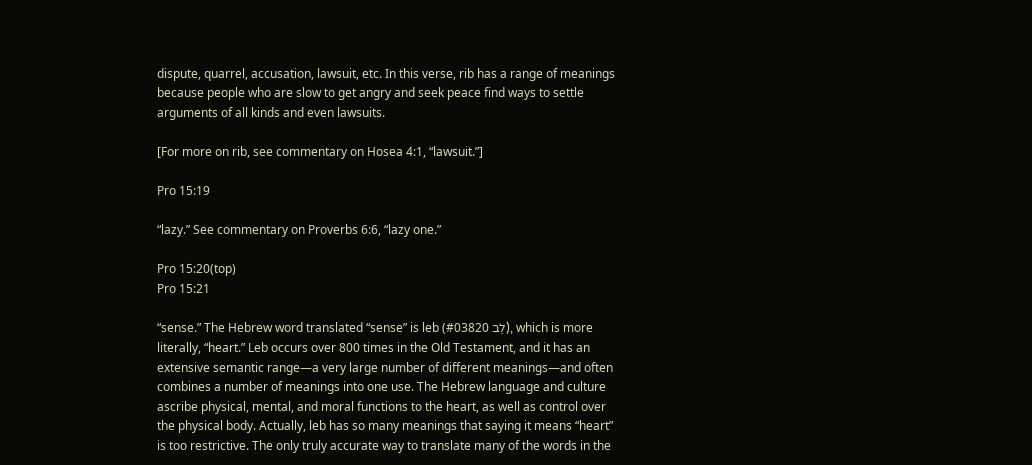dispute, quarrel, accusation, lawsuit, etc. In this verse, rib has a range of meanings because people who are slow to get angry and seek peace find ways to settle arguments of all kinds and even lawsuits.

[For more on rib, see commentary on Hosea 4:1, “lawsuit.”]

Pro 15:19

“lazy.” See commentary on Proverbs 6:6, “lazy one.”

Pro 15:20(top)
Pro 15:21

“sense.” The Hebrew word translated “sense” is leb (#03820 לֵב), which is more literally, “heart.” Leb occurs over 800 times in the Old Testament, and it has an extensive semantic range—a very large number of different meanings—and often combines a number of meanings into one use. The Hebrew language and culture ascribe physical, mental, and moral functions to the heart, as well as control over the physical body. Actually, leb has so many meanings that saying it means “heart” is too restrictive. The only truly accurate way to translate many of the words in the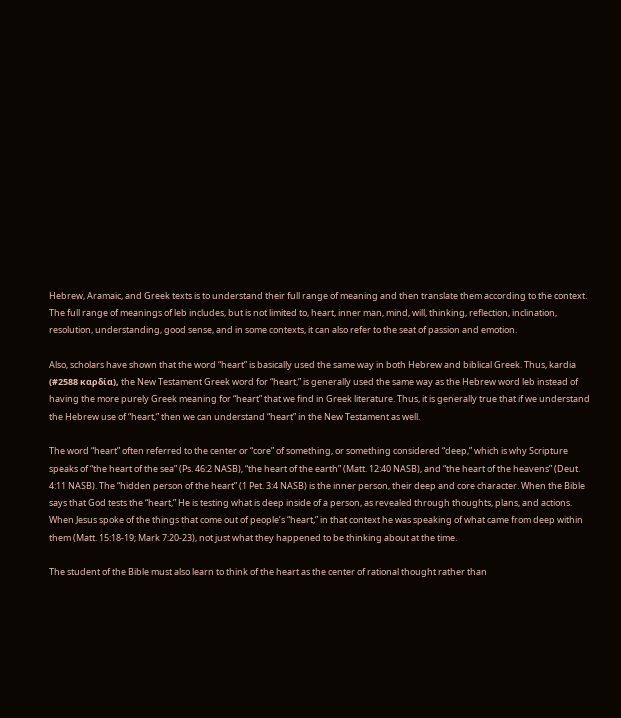Hebrew, Aramaic, and Greek texts is to understand their full range of meaning and then translate them according to the context. The full range of meanings of leb includes, but is not limited to, heart, inner man, mind, will, thinking, reflection, inclination, resolution, understanding, good sense, and in some contexts, it can also refer to the seat of passion and emotion.

Also, scholars have shown that the word “heart” is basically used the same way in both Hebrew and biblical Greek. Thus, kardia (#2588 καρδία), the New Testament Greek word for “heart,” is generally used the same way as the Hebrew word leb instead of having the more purely Greek meaning for “heart” that we find in Greek literature. Thus, it is generally true that if we understand the Hebrew use of “heart,” then we can understand “heart” in the New Testament as well.

The word “heart” often referred to the center or “core” of something, or something considered “deep,” which is why Scripture speaks of “the heart of the sea” (Ps. 46:2 NASB), “the heart of the earth” (Matt. 12:40 NASB), and “the heart of the heavens” (Deut. 4:11 NASB). The “hidden person of the heart” (1 Pet. 3:4 NASB) is the inner person, their deep and core character. When the Bible says that God tests the “heart,” He is testing what is deep inside of a person, as revealed through thoughts, plans, and actions. When Jesus spoke of the things that come out of people’s “heart,” in that context he was speaking of what came from deep within them (Matt. 15:18-19; Mark 7:20-23), not just what they happened to be thinking about at the time.

The student of the Bible must also learn to think of the heart as the center of rational thought rather than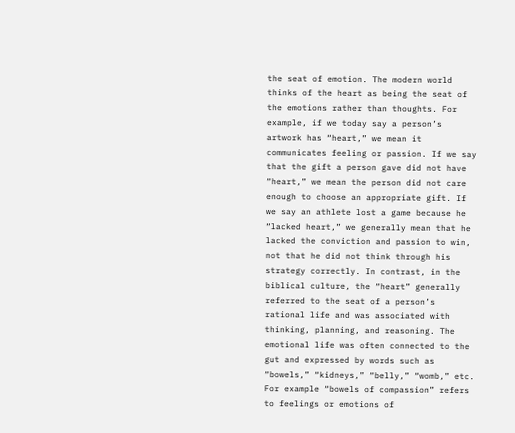the seat of emotion. The modern world thinks of the heart as being the seat of the emotions rather than thoughts. For example, if we today say a person’s artwork has “heart,” we mean it communicates feeling or passion. If we say that the gift a person gave did not have “heart,” we mean the person did not care enough to choose an appropriate gift. If we say an athlete lost a game because he “lacked heart,” we generally mean that he lacked the conviction and passion to win, not that he did not think through his strategy correctly. In contrast, in the biblical culture, the “heart” generally referred to the seat of a person’s rational life and was associated with thinking, planning, and reasoning. The emotional life was often connected to the gut and expressed by words such as “bowels,” “kidneys,” “belly,” “womb,” etc. For example “bowels of compassion” refers to feelings or emotions of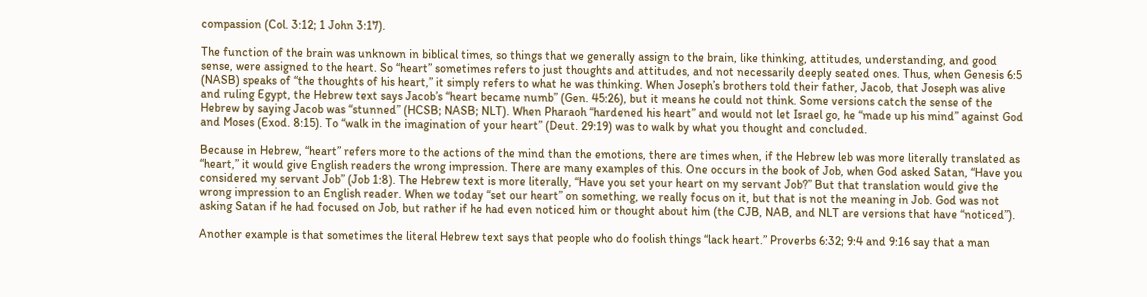compassion (Col. 3:12; 1 John 3:17).

The function of the brain was unknown in biblical times, so things that we generally assign to the brain, like thinking, attitudes, understanding, and good sense, were assigned to the heart. So “heart” sometimes refers to just thoughts and attitudes, and not necessarily deeply seated ones. Thus, when Genesis 6:5 (NASB) speaks of “the thoughts of his heart,” it simply refers to what he was thinking. When Joseph’s brothers told their father, Jacob, that Joseph was alive and ruling Egypt, the Hebrew text says Jacob’s “heart became numb” (Gen. 45:26), but it means he could not think. Some versions catch the sense of the Hebrew by saying Jacob was “stunned” (HCSB; NASB; NLT). When Pharaoh “hardened his heart” and would not let Israel go, he “made up his mind” against God and Moses (Exod. 8:15). To “walk in the imagination of your heart” (Deut. 29:19) was to walk by what you thought and concluded.

Because in Hebrew, “heart” refers more to the actions of the mind than the emotions, there are times when, if the Hebrew leb was more literally translated as “heart,” it would give English readers the wrong impression. There are many examples of this. One occurs in the book of Job, when God asked Satan, “Have you considered my servant Job” (Job 1:8). The Hebrew text is more literally, “Have you set your heart on my servant Job?” But that translation would give the wrong impression to an English reader. When we today “set our heart” on something, we really focus on it, but that is not the meaning in Job. God was not asking Satan if he had focused on Job, but rather if he had even noticed him or thought about him (the CJB, NAB, and NLT are versions that have “noticed”).

Another example is that sometimes the literal Hebrew text says that people who do foolish things “lack heart.” Proverbs 6:32; 9:4 and 9:16 say that a man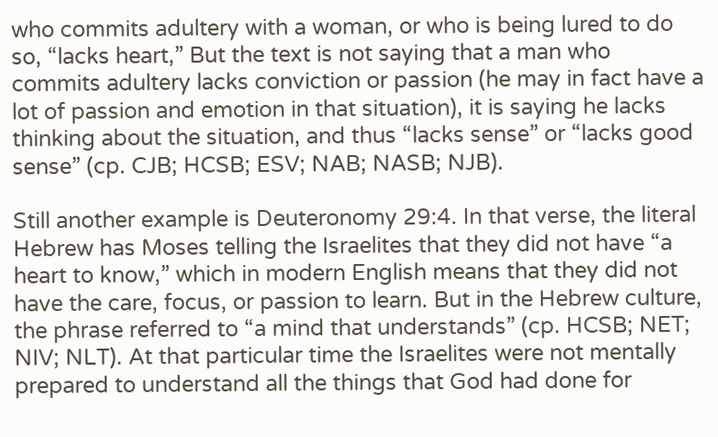who commits adultery with a woman, or who is being lured to do so, “lacks heart,” But the text is not saying that a man who commits adultery lacks conviction or passion (he may in fact have a lot of passion and emotion in that situation), it is saying he lacks thinking about the situation, and thus “lacks sense” or “lacks good sense” (cp. CJB; HCSB; ESV; NAB; NASB; NJB).

Still another example is Deuteronomy 29:4. In that verse, the literal Hebrew has Moses telling the Israelites that they did not have “a heart to know,” which in modern English means that they did not have the care, focus, or passion to learn. But in the Hebrew culture, the phrase referred to “a mind that understands” (cp. HCSB; NET; NIV; NLT). At that particular time the Israelites were not mentally prepared to understand all the things that God had done for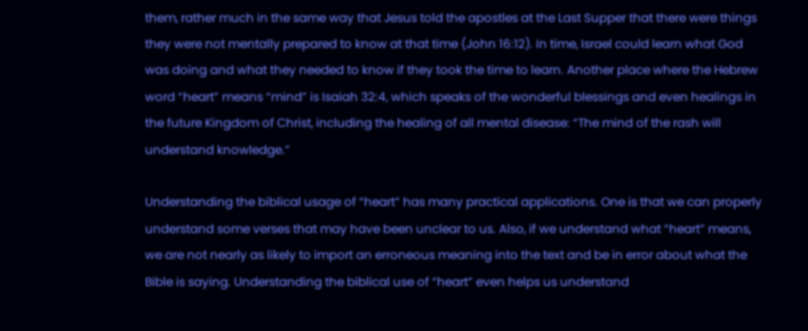them, rather much in the same way that Jesus told the apostles at the Last Supper that there were things they were not mentally prepared to know at that time (John 16:12). In time, Israel could learn what God was doing and what they needed to know if they took the time to learn. Another place where the Hebrew word “heart” means “mind” is Isaiah 32:4, which speaks of the wonderful blessings and even healings in the future Kingdom of Christ, including the healing of all mental disease: “The mind of the rash will understand knowledge.”

Understanding the biblical usage of “heart” has many practical applications. One is that we can properly understand some verses that may have been unclear to us. Also, if we understand what “heart” means, we are not nearly as likely to import an erroneous meaning into the text and be in error about what the Bible is saying. Understanding the biblical use of “heart” even helps us understand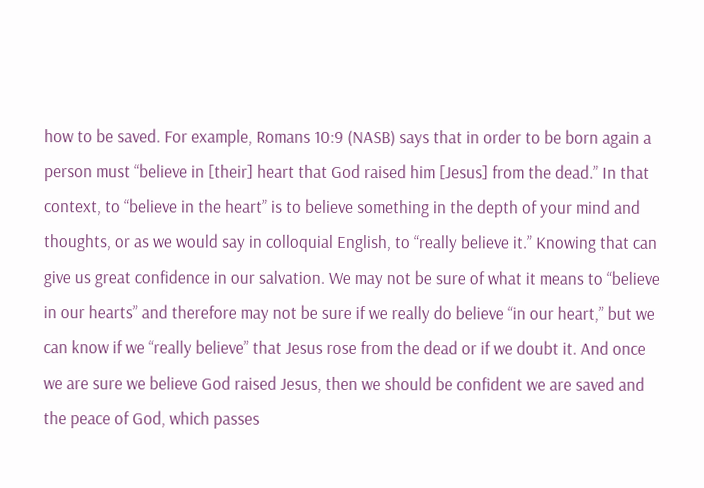how to be saved. For example, Romans 10:9 (NASB) says that in order to be born again a person must “believe in [their] heart that God raised him [Jesus] from the dead.” In that context, to “believe in the heart” is to believe something in the depth of your mind and thoughts, or as we would say in colloquial English, to “really believe it.” Knowing that can give us great confidence in our salvation. We may not be sure of what it means to “believe in our hearts” and therefore may not be sure if we really do believe “in our heart,” but we can know if we “really believe” that Jesus rose from the dead or if we doubt it. And once we are sure we believe God raised Jesus, then we should be confident we are saved and the peace of God, which passes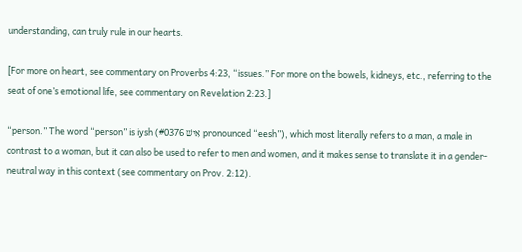understanding, can truly rule in our hearts.

[For more on heart, see commentary on Proverbs 4:23, “issues.” For more on the bowels, kidneys, etc., referring to the seat of one’s emotional life, see commentary on Revelation 2:23.]

“person.” The word “person” is iysh (#0376 אִישׁ pronounced “eesh”), which most literally refers to a man, a male in contrast to a woman, but it can also be used to refer to men and women, and it makes sense to translate it in a gender-neutral way in this context (see commentary on Prov. 2:12).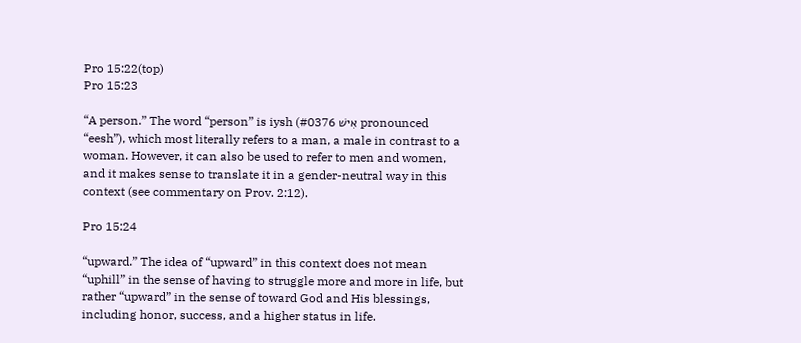Pro 15:22(top)
Pro 15:23

“A person.” The word “person” is iysh (#0376 אִישׁ pronounced “eesh”), which most literally refers to a man, a male in contrast to a woman. However, it can also be used to refer to men and women, and it makes sense to translate it in a gender-neutral way in this context (see commentary on Prov. 2:12).

Pro 15:24

“upward.” The idea of “upward” in this context does not mean “uphill” in the sense of having to struggle more and more in life, but rather “upward” in the sense of toward God and His blessings, including honor, success, and a higher status in life.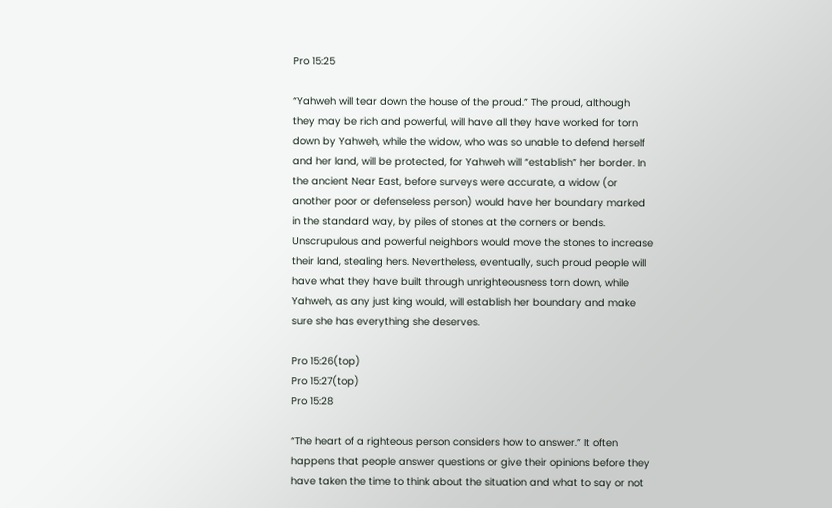Pro 15:25

“Yahweh will tear down the house of the proud.” The proud, although they may be rich and powerful, will have all they have worked for torn down by Yahweh, while the widow, who was so unable to defend herself and her land, will be protected, for Yahweh will “establish” her border. In the ancient Near East, before surveys were accurate, a widow (or another poor or defenseless person) would have her boundary marked in the standard way, by piles of stones at the corners or bends. Unscrupulous and powerful neighbors would move the stones to increase their land, stealing hers. Nevertheless, eventually, such proud people will have what they have built through unrighteousness torn down, while Yahweh, as any just king would, will establish her boundary and make sure she has everything she deserves.

Pro 15:26(top)
Pro 15:27(top)
Pro 15:28

“The heart of a righteous person considers how to answer.” It often happens that people answer questions or give their opinions before they have taken the time to think about the situation and what to say or not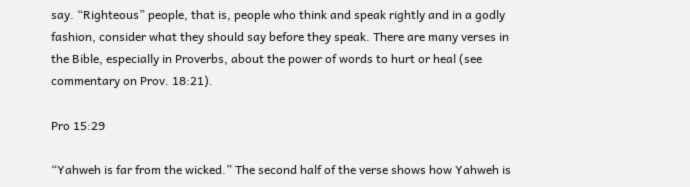say. “Righteous” people, that is, people who think and speak rightly and in a godly fashion, consider what they should say before they speak. There are many verses in the Bible, especially in Proverbs, about the power of words to hurt or heal (see commentary on Prov. 18:21).

Pro 15:29

“Yahweh is far from the wicked.” The second half of the verse shows how Yahweh is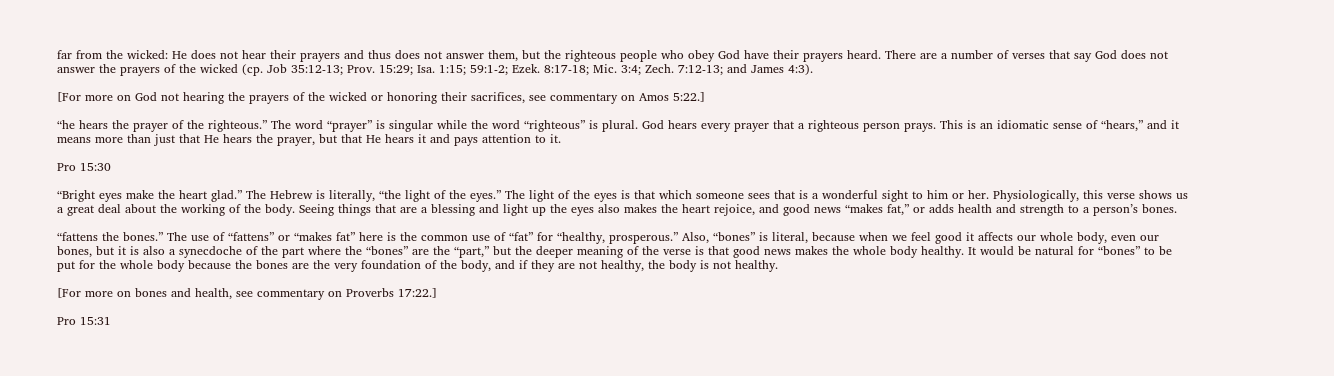far from the wicked: He does not hear their prayers and thus does not answer them, but the righteous people who obey God have their prayers heard. There are a number of verses that say God does not answer the prayers of the wicked (cp. Job 35:12-13; Prov. 15:29; Isa. 1:15; 59:1-2; Ezek. 8:17-18; Mic. 3:4; Zech. 7:12-13; and James 4:3).

[For more on God not hearing the prayers of the wicked or honoring their sacrifices, see commentary on Amos 5:22.]

“he hears the prayer of the righteous.” The word “prayer” is singular while the word “righteous” is plural. God hears every prayer that a righteous person prays. This is an idiomatic sense of “hears,” and it means more than just that He hears the prayer, but that He hears it and pays attention to it.

Pro 15:30

“Bright eyes make the heart glad.” The Hebrew is literally, “the light of the eyes.” The light of the eyes is that which someone sees that is a wonderful sight to him or her. Physiologically, this verse shows us a great deal about the working of the body. Seeing things that are a blessing and light up the eyes also makes the heart rejoice, and good news “makes fat,” or adds health and strength to a person’s bones.

“fattens the bones.” The use of “fattens” or “makes fat” here is the common use of “fat” for “healthy, prosperous.” Also, “bones” is literal, because when we feel good it affects our whole body, even our bones, but it is also a synecdoche of the part where the “bones” are the “part,” but the deeper meaning of the verse is that good news makes the whole body healthy. It would be natural for “bones” to be put for the whole body because the bones are the very foundation of the body, and if they are not healthy, the body is not healthy.

[For more on bones and health, see commentary on Proverbs 17:22.]

Pro 15:31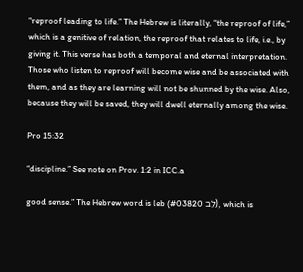“reproof leading to life.” The Hebrew is literally, “the reproof of life,” which is a genitive of relation, the reproof that relates to life, i.e., by giving it. This verse has both a temporal and eternal interpretation. Those who listen to reproof will become wise and be associated with them, and as they are learning will not be shunned by the wise. Also, because they will be saved, they will dwell eternally among the wise.

Pro 15:32

“discipline.” See note on Prov. 1:2 in ICC.a

good sense.” The Hebrew word is leb (#03820 לֵב), which is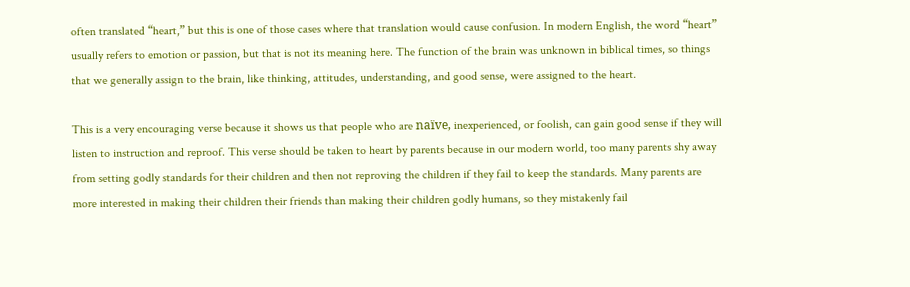often translated “heart,” but this is one of those cases where that translation would cause confusion. In modern English, the word “heart” usually refers to emotion or passion, but that is not its meaning here. The function of the brain was unknown in biblical times, so things that we generally assign to the brain, like thinking, attitudes, understanding, and good sense, were assigned to the heart.

This is a very encouraging verse because it shows us that people who are naïve, inexperienced, or foolish, can gain good sense if they will listen to instruction and reproof. This verse should be taken to heart by parents because in our modern world, too many parents shy away from setting godly standards for their children and then not reproving the children if they fail to keep the standards. Many parents are more interested in making their children their friends than making their children godly humans, so they mistakenly fail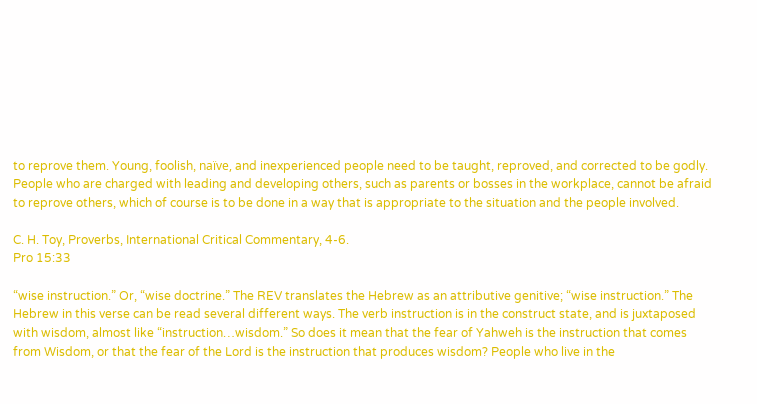to reprove them. Young, foolish, naïve, and inexperienced people need to be taught, reproved, and corrected to be godly. People who are charged with leading and developing others, such as parents or bosses in the workplace, cannot be afraid to reprove others, which of course is to be done in a way that is appropriate to the situation and the people involved.

C. H. Toy, Proverbs, International Critical Commentary, 4-6.
Pro 15:33

“wise instruction.” Or, “wise doctrine.” The REV translates the Hebrew as an attributive genitive; “wise instruction.” The Hebrew in this verse can be read several different ways. The verb instruction is in the construct state, and is juxtaposed with wisdom, almost like “instruction…wisdom.” So does it mean that the fear of Yahweh is the instruction that comes from Wisdom, or that the fear of the Lord is the instruction that produces wisdom? People who live in the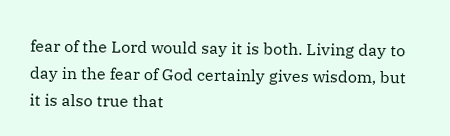fear of the Lord would say it is both. Living day to day in the fear of God certainly gives wisdom, but it is also true that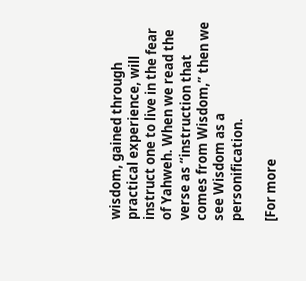wisdom, gained through practical experience, will instruct one to live in the fear of Yahweh. When we read the verse as “instruction that comes from Wisdom,” then we see Wisdom as a personification.

[For more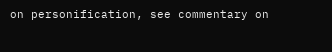on personification, see commentary on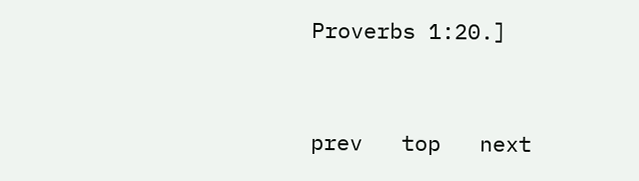Proverbs 1:20.]


prev   top   next